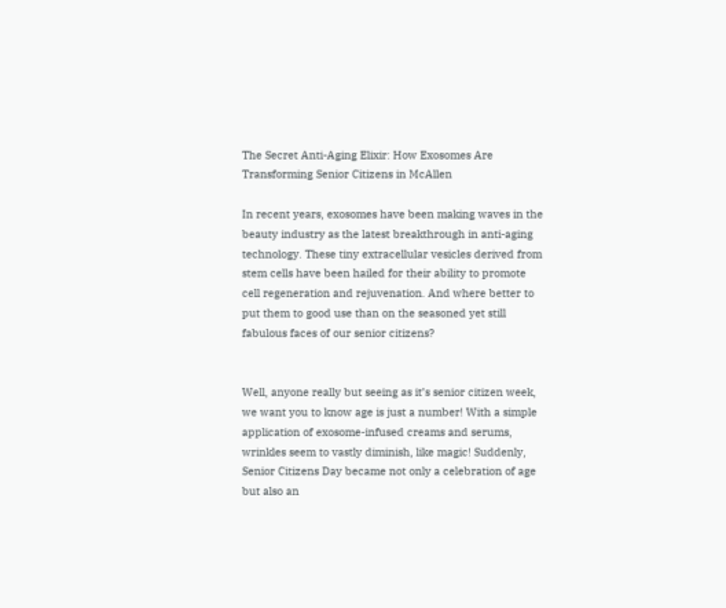The Secret Anti-Aging Elixir: How Exosomes Are Transforming Senior Citizens in McAllen

In recent years, exosomes have been making waves in the beauty industry as the latest breakthrough in anti-aging technology. These tiny extracellular vesicles derived from stem cells have been hailed for their ability to promote cell regeneration and rejuvenation. And where better to put them to good use than on the seasoned yet still fabulous faces of our senior citizens?


Well, anyone really but seeing as it’s senior citizen week, we want you to know age is just a number! With a simple application of exosome-infused creams and serums, wrinkles seem to vastly diminish, like magic! Suddenly, Senior Citizens Day became not only a celebration of age but also an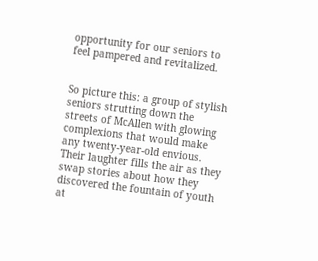opportunity for our seniors to feel pampered and revitalized.


So picture this: a group of stylish seniors strutting down the streets of McAllen with glowing complexions that would make any twenty-year-old envious. Their laughter fills the air as they swap stories about how they discovered the fountain of youth at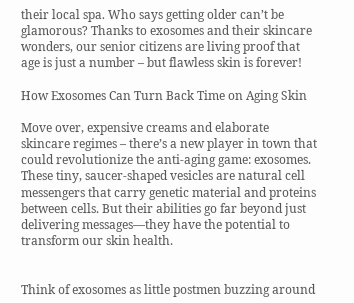their local spa. Who says getting older can’t be glamorous? Thanks to exosomes and their skincare wonders, our senior citizens are living proof that age is just a number – but flawless skin is forever!

How Exosomes Can Turn Back Time on Aging Skin

Move over, expensive creams and elaborate skincare regimes – there’s a new player in town that could revolutionize the anti-aging game: exosomes. These tiny, saucer-shaped vesicles are natural cell messengers that carry genetic material and proteins between cells. But their abilities go far beyond just delivering messages—they have the potential to transform our skin health.


Think of exosomes as little postmen buzzing around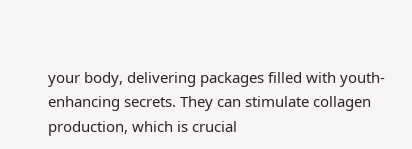your body, delivering packages filled with youth-enhancing secrets. They can stimulate collagen production, which is crucial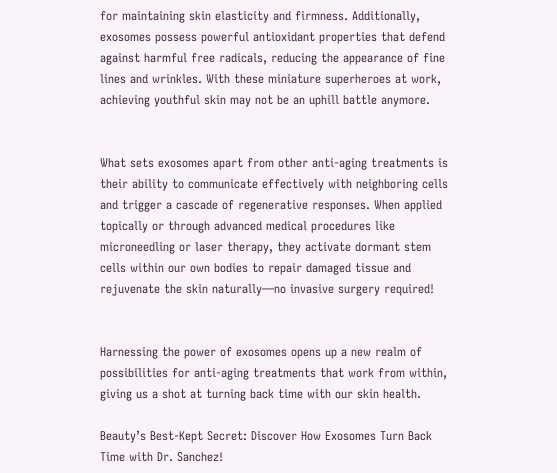for maintaining skin elasticity and firmness. Additionally, exosomes possess powerful antioxidant properties that defend against harmful free radicals, reducing the appearance of fine lines and wrinkles. With these miniature superheroes at work, achieving youthful skin may not be an uphill battle anymore.


What sets exosomes apart from other anti-aging treatments is their ability to communicate effectively with neighboring cells and trigger a cascade of regenerative responses. When applied topically or through advanced medical procedures like microneedling or laser therapy, they activate dormant stem cells within our own bodies to repair damaged tissue and rejuvenate the skin naturally—no invasive surgery required!


Harnessing the power of exosomes opens up a new realm of possibilities for anti-aging treatments that work from within, giving us a shot at turning back time with our skin health.

Beauty’s Best-Kept Secret: Discover How Exosomes Turn Back Time with Dr. Sanchez!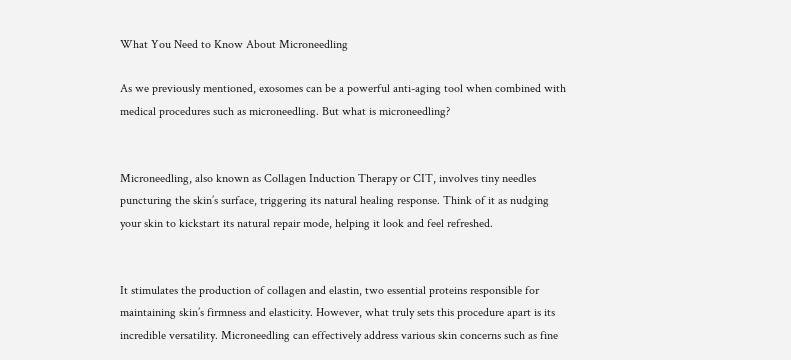What You Need to Know About Microneedling

As we previously mentioned, exosomes can be a powerful anti-aging tool when combined with medical procedures such as microneedling. But what is microneedling?


Microneedling, also known as Collagen Induction Therapy or CIT, involves tiny needles puncturing the skin’s surface, triggering its natural healing response. Think of it as nudging your skin to kickstart its natural repair mode, helping it look and feel refreshed.


It stimulates the production of collagen and elastin, two essential proteins responsible for maintaining skin’s firmness and elasticity. However, what truly sets this procedure apart is its incredible versatility. Microneedling can effectively address various skin concerns such as fine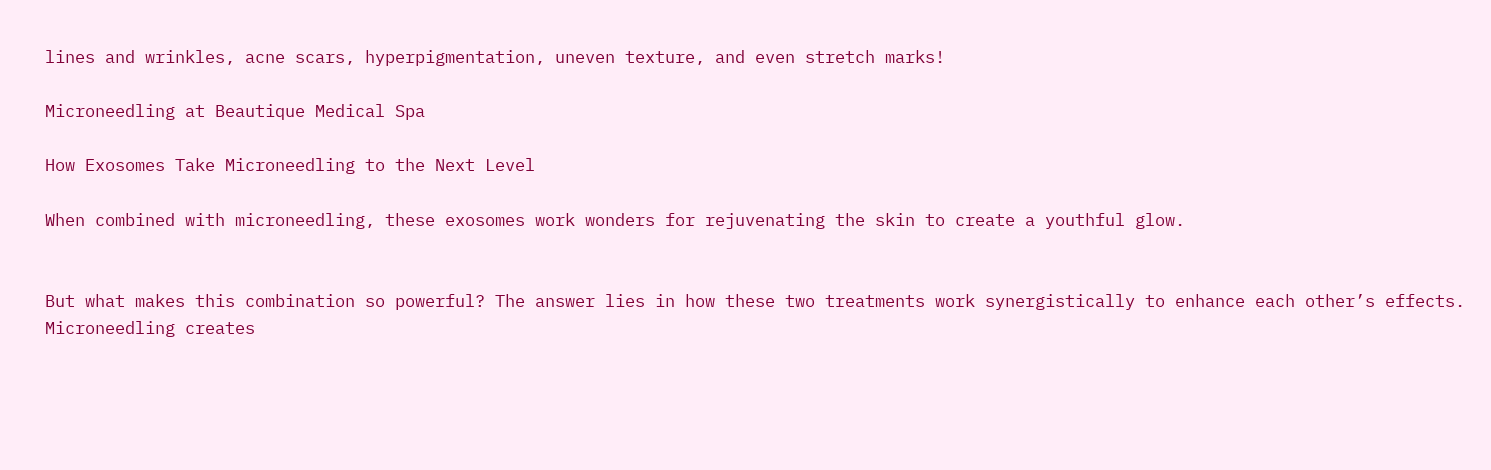lines and wrinkles, acne scars, hyperpigmentation, uneven texture, and even stretch marks!

Microneedling at Beautique Medical Spa

How Exosomes Take Microneedling to the Next Level

When combined with microneedling, these exosomes work wonders for rejuvenating the skin to create a youthful glow.


But what makes this combination so powerful? The answer lies in how these two treatments work synergistically to enhance each other’s effects. Microneedling creates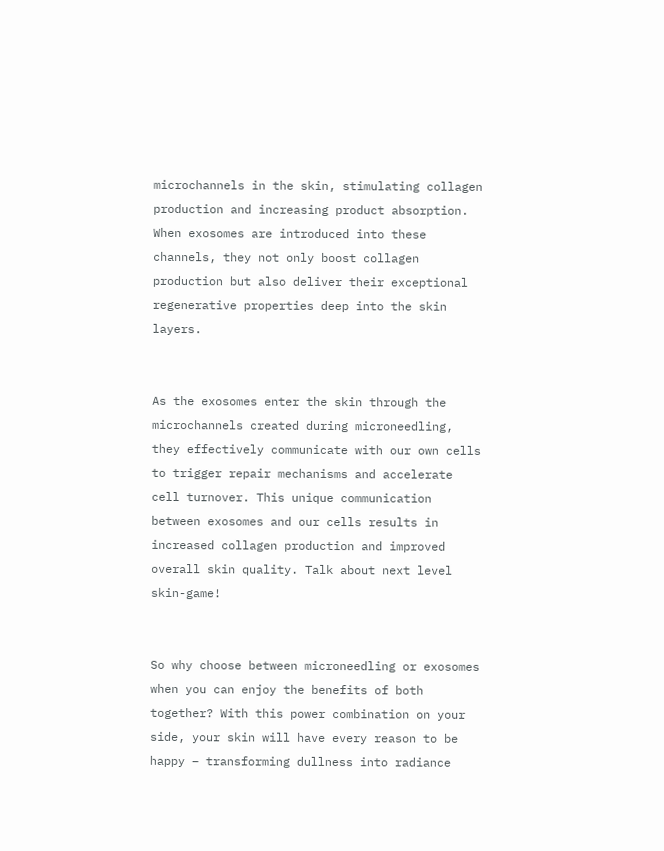microchannels in the skin, stimulating collagen production and increasing product absorption. When exosomes are introduced into these channels, they not only boost collagen production but also deliver their exceptional regenerative properties deep into the skin layers.


As the exosomes enter the skin through the microchannels created during microneedling, they effectively communicate with our own cells to trigger repair mechanisms and accelerate cell turnover. This unique communication between exosomes and our cells results in increased collagen production and improved overall skin quality. Talk about next level skin-game!


So why choose between microneedling or exosomes when you can enjoy the benefits of both together? With this power combination on your side, your skin will have every reason to be happy – transforming dullness into radiance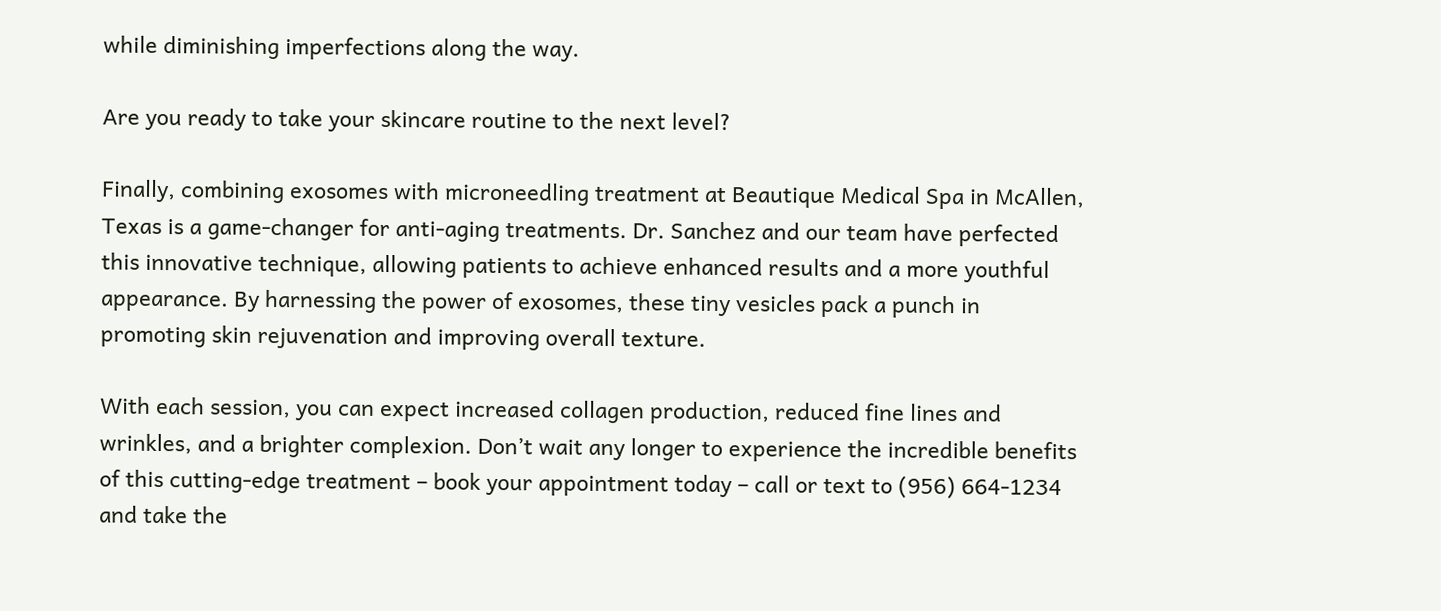while diminishing imperfections along the way.

Are you ready to take your skincare routine to the next level?

Finally, combining exosomes with microneedling treatment at Beautique Medical Spa in McAllen, Texas is a game-changer for anti-aging treatments. Dr. Sanchez and our team have perfected this innovative technique, allowing patients to achieve enhanced results and a more youthful appearance. By harnessing the power of exosomes, these tiny vesicles pack a punch in promoting skin rejuvenation and improving overall texture.

With each session, you can expect increased collagen production, reduced fine lines and wrinkles, and a brighter complexion. Don’t wait any longer to experience the incredible benefits of this cutting-edge treatment – book your appointment today – call or text to (956) 664-1234 and take the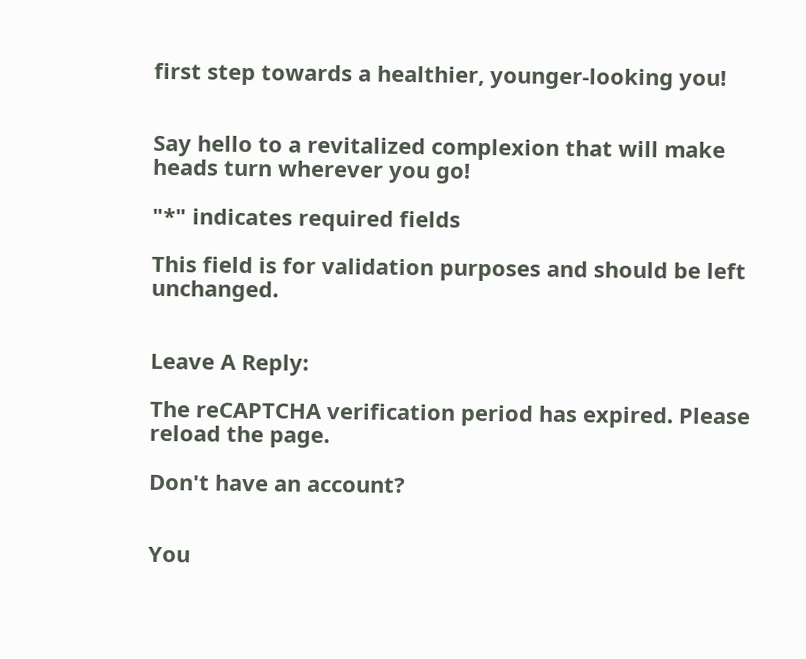first step towards a healthier, younger-looking you!


Say hello to a revitalized complexion that will make heads turn wherever you go!

"*" indicates required fields

This field is for validation purposes and should be left unchanged.


Leave A Reply:

The reCAPTCHA verification period has expired. Please reload the page.

Don't have an account?


You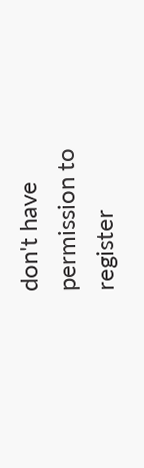don't have permission to register